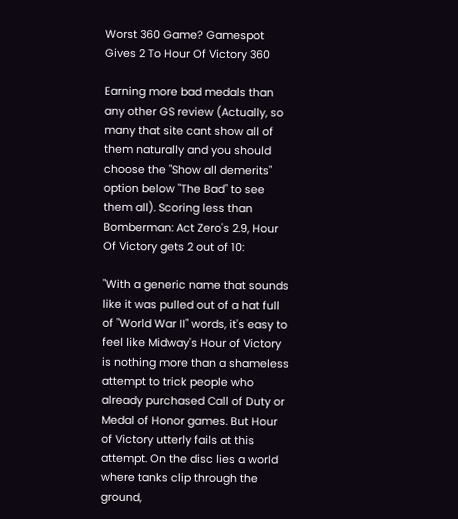Worst 360 Game? Gamespot Gives 2 To Hour Of Victory 360

Earning more bad medals than any other GS review (Actually, so many that site cant show all of them naturally and you should choose the "Show all demerits" option below "The Bad" to see them all). Scoring less than Bomberman: Act Zero's 2.9, Hour Of Victory gets 2 out of 10:

"With a generic name that sounds like it was pulled out of a hat full of "World War II" words, it's easy to feel like Midway's Hour of Victory is nothing more than a shameless attempt to trick people who already purchased Call of Duty or Medal of Honor games. But Hour of Victory utterly fails at this attempt. On the disc lies a world where tanks clip through the ground,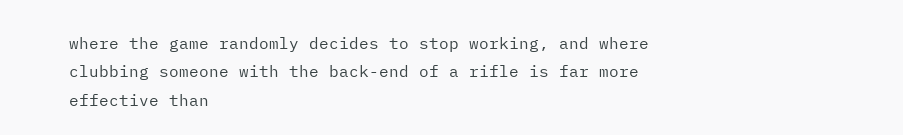where the game randomly decides to stop working, and where clubbing someone with the back-end of a rifle is far more effective than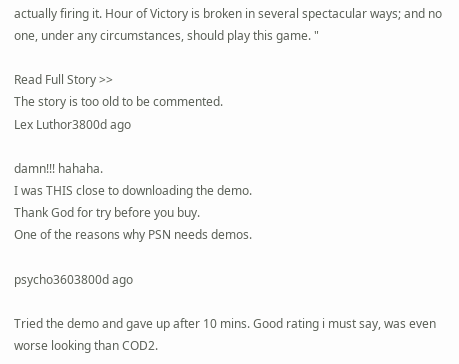actually firing it. Hour of Victory is broken in several spectacular ways; and no one, under any circumstances, should play this game. "

Read Full Story >>
The story is too old to be commented.
Lex Luthor3800d ago

damn!!! hahaha.
I was THIS close to downloading the demo.
Thank God for try before you buy.
One of the reasons why PSN needs demos.

psycho3603800d ago

Tried the demo and gave up after 10 mins. Good rating i must say, was even worse looking than COD2.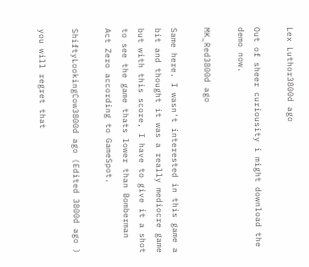Lex Luthor3800d ago

Out of sheer curiousity i might download the demo now.

MK_Red3800d ago

Same here. I wasn't interested in this game a bit and thought it was a really mediocre game but with this score, I have to give it a shot to see the game thats lower than Bomberman Act Zero according to GameSpot.

ShiftyLookingCow3800d ago (Edited 3800d ago )

you will regret that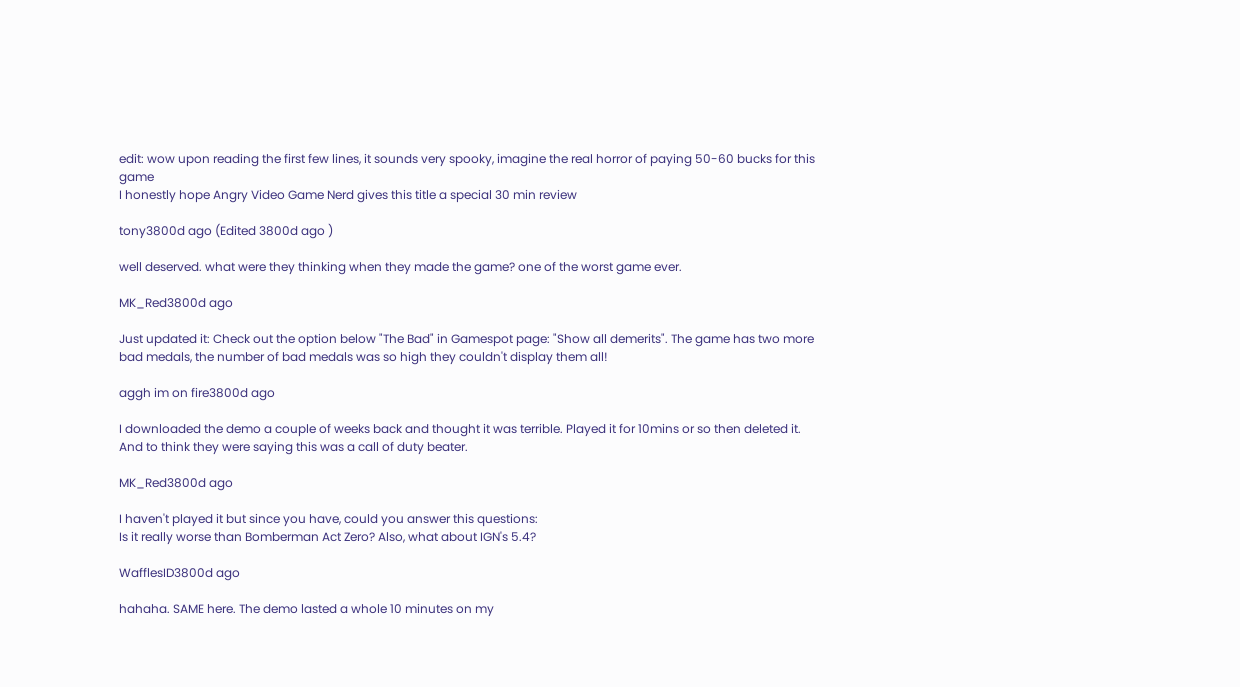edit: wow upon reading the first few lines, it sounds very spooky, imagine the real horror of paying 50-60 bucks for this game
I honestly hope Angry Video Game Nerd gives this title a special 30 min review

tony3800d ago (Edited 3800d ago )

well deserved. what were they thinking when they made the game? one of the worst game ever.

MK_Red3800d ago

Just updated it: Check out the option below "The Bad" in Gamespot page: "Show all demerits". The game has two more bad medals, the number of bad medals was so high they couldn't display them all!

aggh im on fire3800d ago

I downloaded the demo a couple of weeks back and thought it was terrible. Played it for 10mins or so then deleted it. And to think they were saying this was a call of duty beater.

MK_Red3800d ago

I haven't played it but since you have, could you answer this questions:
Is it really worse than Bomberman Act Zero? Also, what about IGN's 5.4?

WafflesID3800d ago

hahaha. SAME here. The demo lasted a whole 10 minutes on my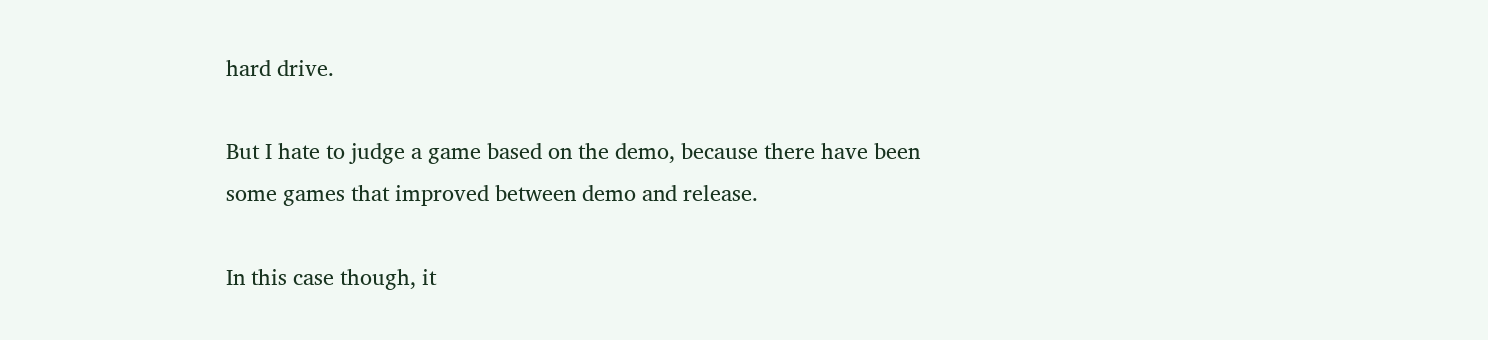hard drive.

But I hate to judge a game based on the demo, because there have been some games that improved between demo and release.

In this case though, it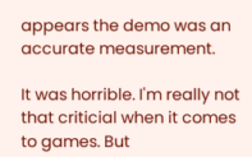appears the demo was an accurate measurement.

It was horrible. I'm really not that criticial when it comes to games. But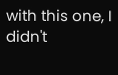with this one, I didn't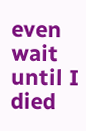even wait until I died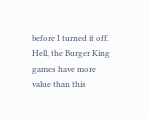before I turned it off. Hell, the Burger King games have more value than this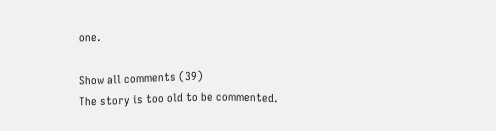one.

Show all comments (39)
The story is too old to be commented.